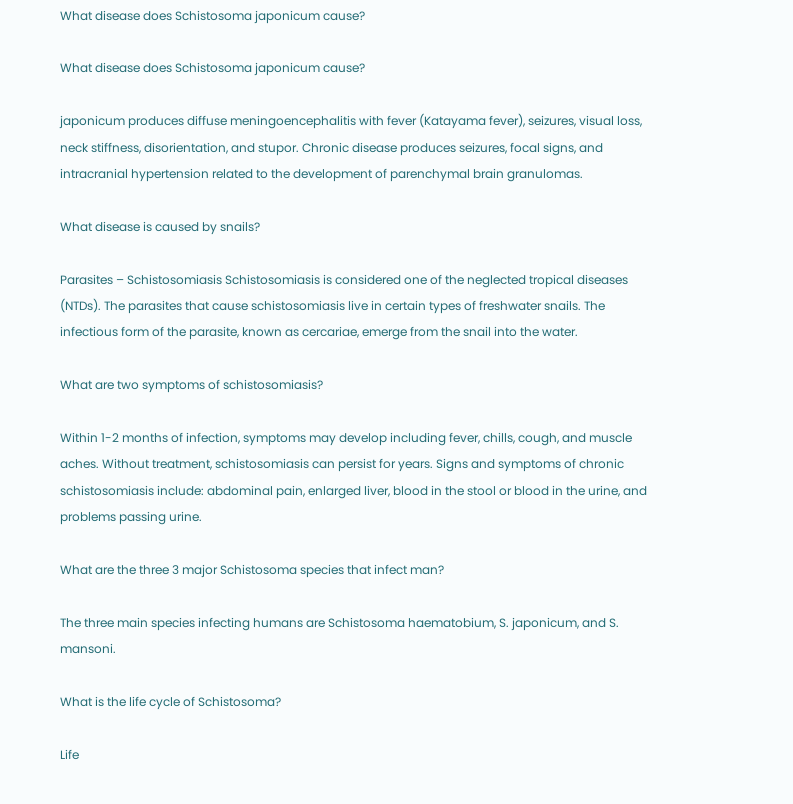What disease does Schistosoma japonicum cause?

What disease does Schistosoma japonicum cause?

japonicum produces diffuse meningoencephalitis with fever (Katayama fever), seizures, visual loss, neck stiffness, disorientation, and stupor. Chronic disease produces seizures, focal signs, and intracranial hypertension related to the development of parenchymal brain granulomas.

What disease is caused by snails?

Parasites – Schistosomiasis Schistosomiasis is considered one of the neglected tropical diseases (NTDs). The parasites that cause schistosomiasis live in certain types of freshwater snails. The infectious form of the parasite, known as cercariae, emerge from the snail into the water.

What are two symptoms of schistosomiasis?

Within 1-2 months of infection, symptoms may develop including fever, chills, cough, and muscle aches. Without treatment, schistosomiasis can persist for years. Signs and symptoms of chronic schistosomiasis include: abdominal pain, enlarged liver, blood in the stool or blood in the urine, and problems passing urine.

What are the three 3 major Schistosoma species that infect man?

The three main species infecting humans are Schistosoma haematobium, S. japonicum, and S. mansoni.

What is the life cycle of Schistosoma?

Life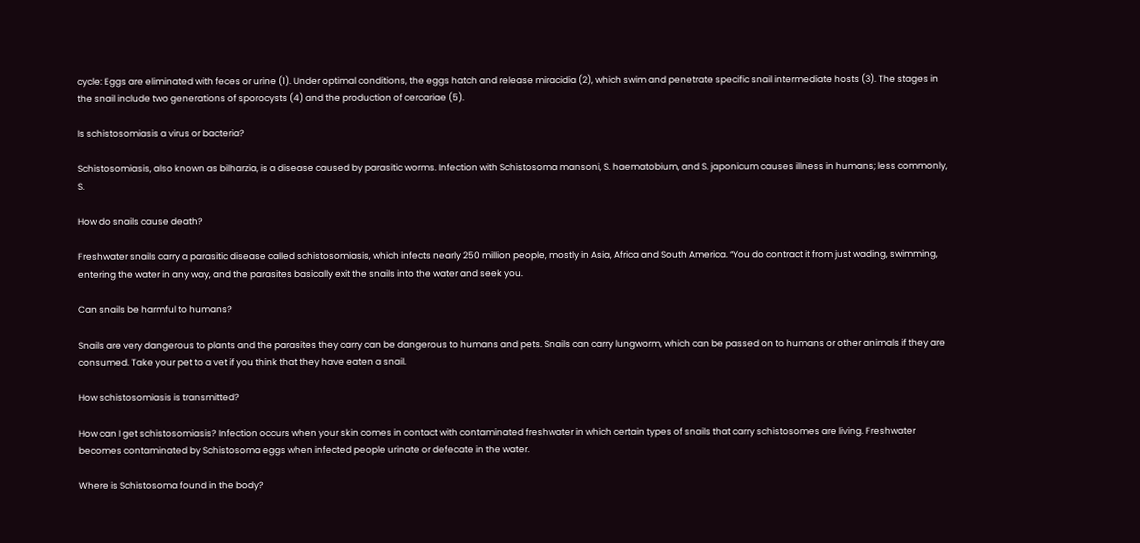cycle: Eggs are eliminated with feces or urine (1). Under optimal conditions, the eggs hatch and release miracidia (2), which swim and penetrate specific snail intermediate hosts (3). The stages in the snail include two generations of sporocysts (4) and the production of cercariae (5).

Is schistosomiasis a virus or bacteria?

Schistosomiasis, also known as bilharzia, is a disease caused by parasitic worms. Infection with Schistosoma mansoni, S. haematobium, and S. japonicum causes illness in humans; less commonly, S.

How do snails cause death?

Freshwater snails carry a parasitic disease called schistosomiasis, which infects nearly 250 million people, mostly in Asia, Africa and South America. “You do contract it from just wading, swimming, entering the water in any way, and the parasites basically exit the snails into the water and seek you.

Can snails be harmful to humans?

Snails are very dangerous to plants and the parasites they carry can be dangerous to humans and pets. Snails can carry lungworm, which can be passed on to humans or other animals if they are consumed. Take your pet to a vet if you think that they have eaten a snail.

How schistosomiasis is transmitted?

How can I get schistosomiasis? Infection occurs when your skin comes in contact with contaminated freshwater in which certain types of snails that carry schistosomes are living. Freshwater becomes contaminated by Schistosoma eggs when infected people urinate or defecate in the water.

Where is Schistosoma found in the body?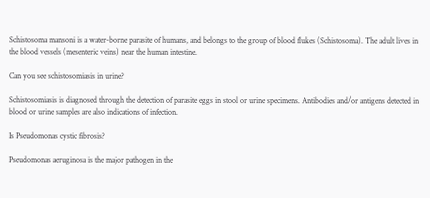Schistosoma mansoni is a water-borne parasite of humans, and belongs to the group of blood flukes (Schistosoma). The adult lives in the blood vessels (mesenteric veins) near the human intestine.

Can you see schistosomiasis in urine?

Schistosomiasis is diagnosed through the detection of parasite eggs in stool or urine specimens. Antibodies and/or antigens detected in blood or urine samples are also indications of infection.

Is Pseudomonas cystic fibrosis?

Pseudomonas aeruginosa is the major pathogen in the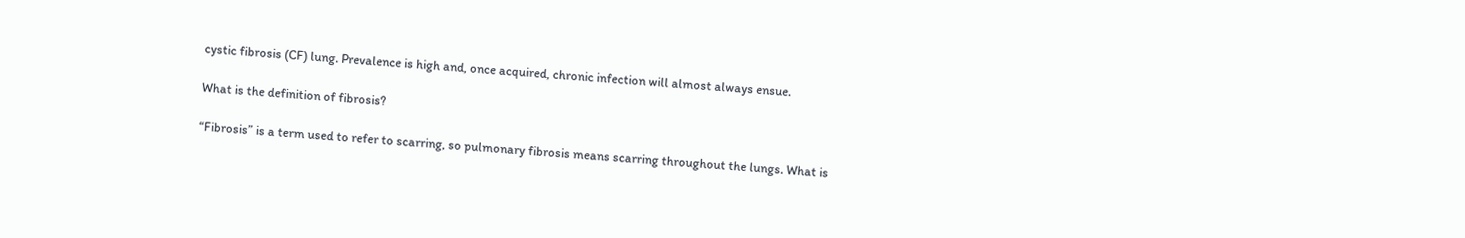cystic fibrosis (CF) lung. Prevalence is high and, once acquired, chronic infection will almost always ensue.

What is the definition of fibrosis?

“Fibrosis” is a term used to refer to scarring, so pulmonary fibrosis means scarring throughout the lungs. What is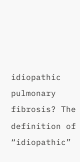idiopathic pulmonary fibrosis? The definition of “idiopathic”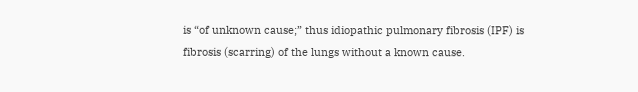is “of unknown cause;” thus idiopathic pulmonary fibrosis (IPF) is fibrosis (scarring) of the lungs without a known cause.